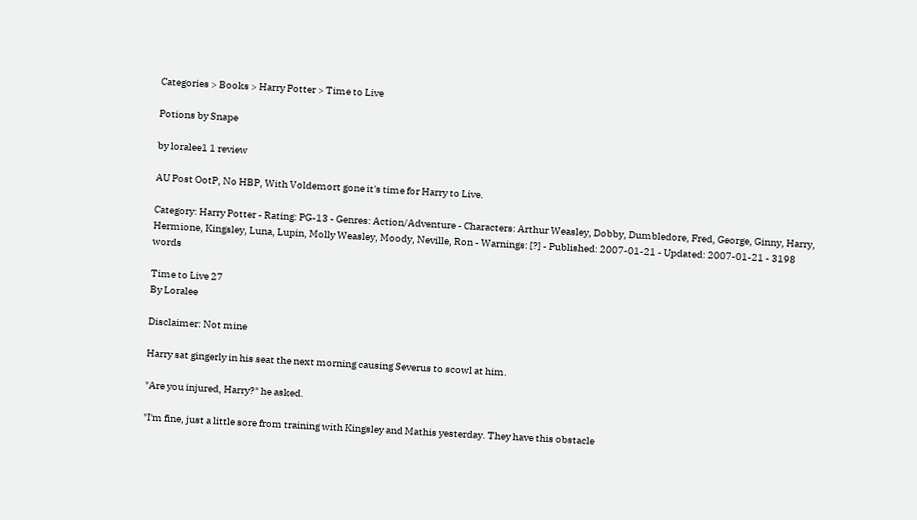Categories > Books > Harry Potter > Time to Live

Potions by Snape

by loralee1 1 review

AU Post OotP, No HBP, With Voldemort gone it's time for Harry to Live.

Category: Harry Potter - Rating: PG-13 - Genres: Action/Adventure - Characters: Arthur Weasley, Dobby, Dumbledore, Fred, George, Ginny, Harry, Hermione, Kingsley, Luna, Lupin, Molly Weasley, Moody, Neville, Ron - Warnings: [?] - Published: 2007-01-21 - Updated: 2007-01-21 - 3198 words

Time to Live 27
By Loralee

Disclaimer: Not mine

Harry sat gingerly in his seat the next morning causing Severus to scowl at him.

"Are you injured, Harry?" he asked.

"I'm fine, just a little sore from training with Kingsley and Mathis yesterday. They have this obstacle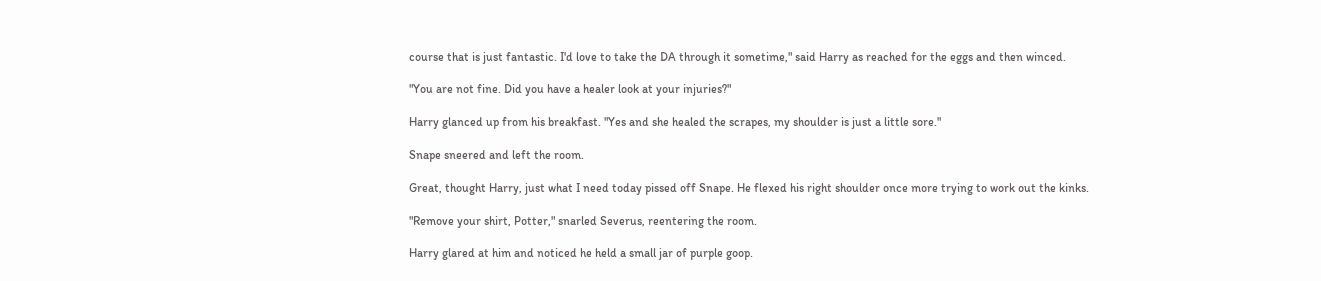course that is just fantastic. I'd love to take the DA through it sometime," said Harry as reached for the eggs and then winced.

"You are not fine. Did you have a healer look at your injuries?"

Harry glanced up from his breakfast. "Yes and she healed the scrapes, my shoulder is just a little sore."

Snape sneered and left the room.

Great, thought Harry, just what I need today pissed off Snape. He flexed his right shoulder once more trying to work out the kinks.

"Remove your shirt, Potter," snarled Severus, reentering the room.

Harry glared at him and noticed he held a small jar of purple goop.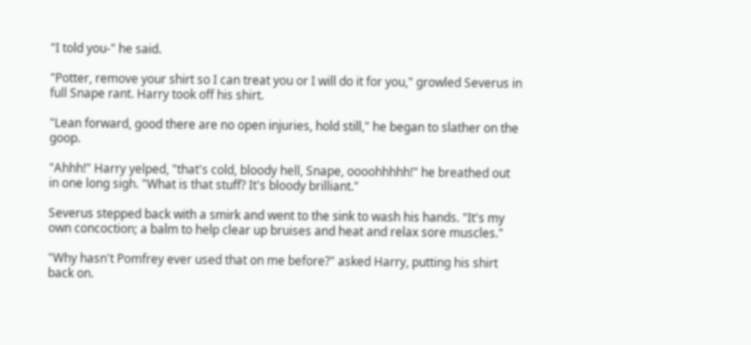"I told you-" he said.

"Potter, remove your shirt so I can treat you or I will do it for you," growled Severus in full Snape rant. Harry took off his shirt.

"Lean forward, good there are no open injuries, hold still," he began to slather on the goop.

"Ahhh!" Harry yelped, "that's cold, bloody hell, Snape, oooohhhhh!" he breathed out in one long sigh. "What is that stuff? It's bloody brilliant."

Severus stepped back with a smirk and went to the sink to wash his hands. "It's my own concoction; a balm to help clear up bruises and heat and relax sore muscles."

"Why hasn't Pomfrey ever used that on me before?" asked Harry, putting his shirt back on.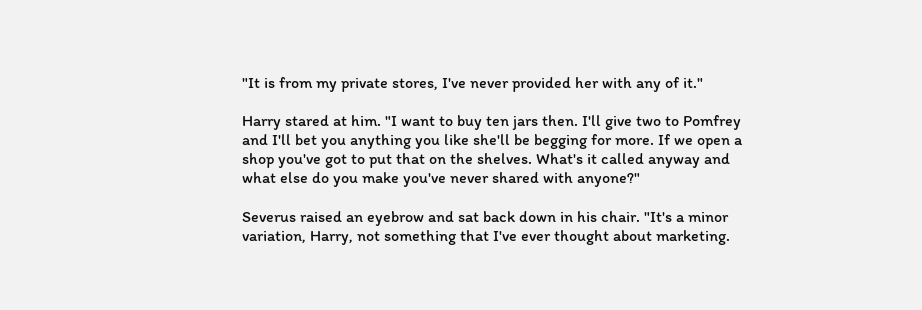"It is from my private stores, I've never provided her with any of it."

Harry stared at him. "I want to buy ten jars then. I'll give two to Pomfrey and I'll bet you anything you like she'll be begging for more. If we open a shop you've got to put that on the shelves. What's it called anyway and what else do you make you've never shared with anyone?"

Severus raised an eyebrow and sat back down in his chair. "It's a minor variation, Harry, not something that I've ever thought about marketing.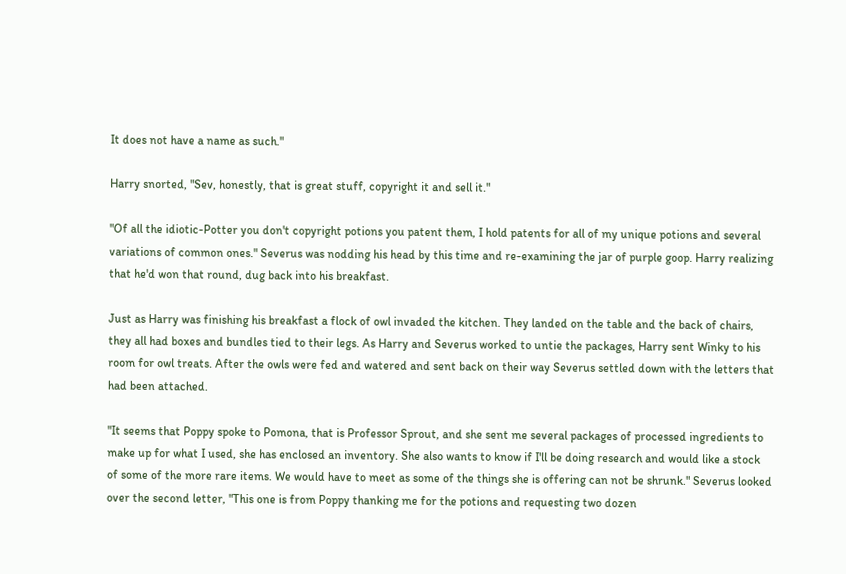It does not have a name as such."

Harry snorted, "Sev, honestly, that is great stuff, copyright it and sell it."

"Of all the idiotic-Potter you don't copyright potions you patent them, I hold patents for all of my unique potions and several variations of common ones." Severus was nodding his head by this time and re-examining the jar of purple goop. Harry realizing that he'd won that round, dug back into his breakfast.

Just as Harry was finishing his breakfast a flock of owl invaded the kitchen. They landed on the table and the back of chairs, they all had boxes and bundles tied to their legs. As Harry and Severus worked to untie the packages, Harry sent Winky to his room for owl treats. After the owls were fed and watered and sent back on their way Severus settled down with the letters that had been attached.

"It seems that Poppy spoke to Pomona, that is Professor Sprout, and she sent me several packages of processed ingredients to make up for what I used, she has enclosed an inventory. She also wants to know if I'll be doing research and would like a stock of some of the more rare items. We would have to meet as some of the things she is offering can not be shrunk." Severus looked over the second letter, "This one is from Poppy thanking me for the potions and requesting two dozen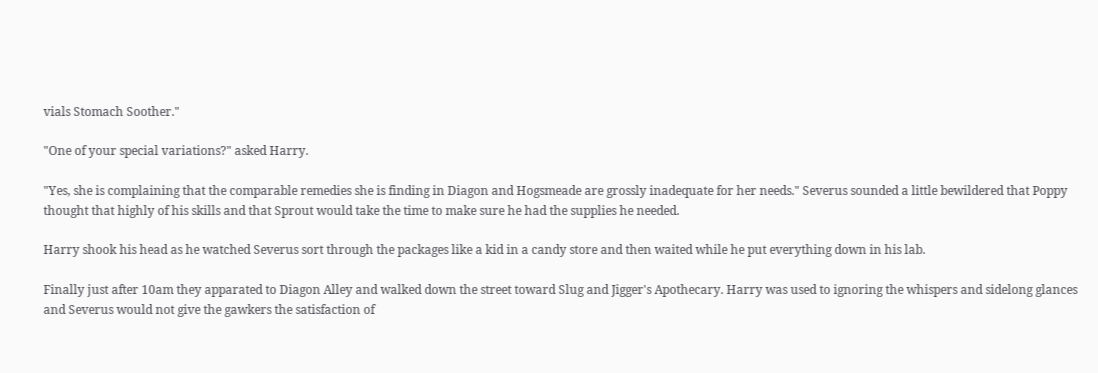vials Stomach Soother."

"One of your special variations?" asked Harry.

"Yes, she is complaining that the comparable remedies she is finding in Diagon and Hogsmeade are grossly inadequate for her needs." Severus sounded a little bewildered that Poppy thought that highly of his skills and that Sprout would take the time to make sure he had the supplies he needed.

Harry shook his head as he watched Severus sort through the packages like a kid in a candy store and then waited while he put everything down in his lab.

Finally just after 10am they apparated to Diagon Alley and walked down the street toward Slug and Jigger's Apothecary. Harry was used to ignoring the whispers and sidelong glances and Severus would not give the gawkers the satisfaction of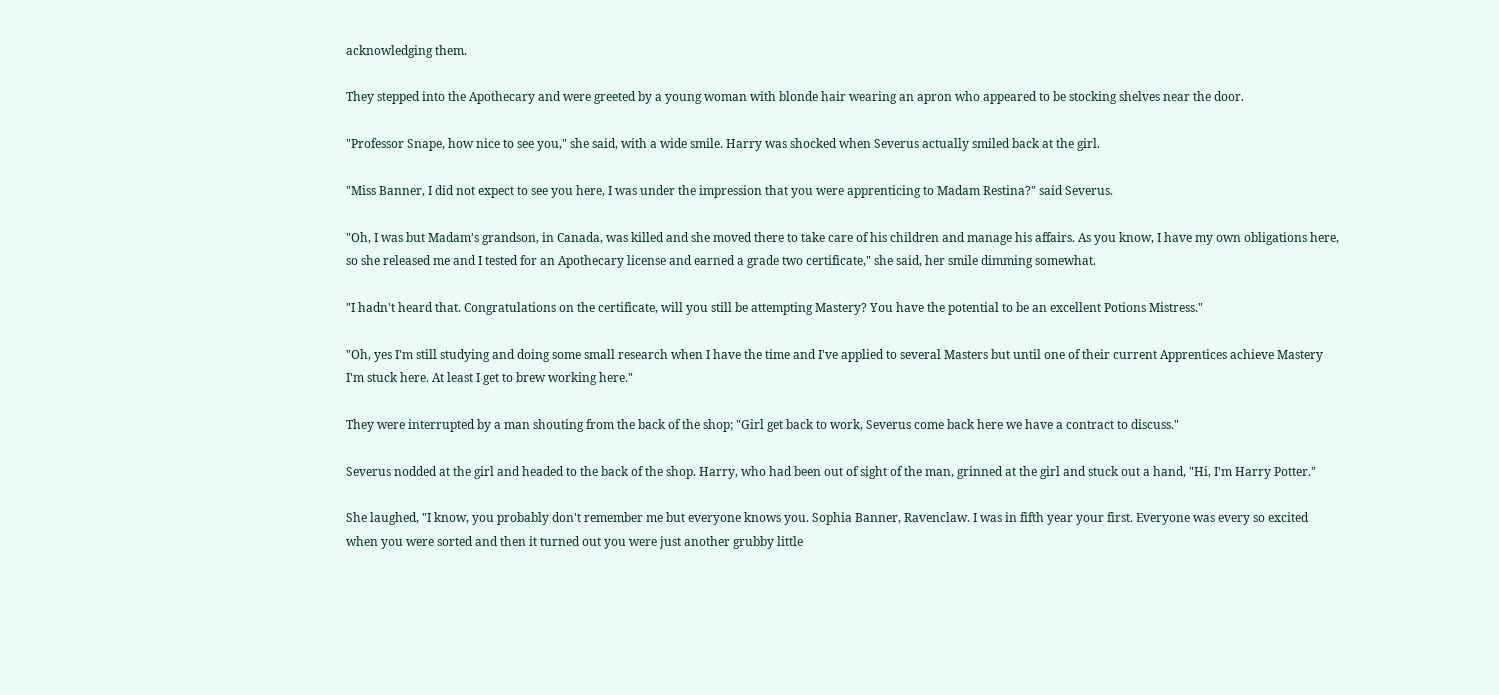acknowledging them.

They stepped into the Apothecary and were greeted by a young woman with blonde hair wearing an apron who appeared to be stocking shelves near the door.

"Professor Snape, how nice to see you," she said, with a wide smile. Harry was shocked when Severus actually smiled back at the girl.

"Miss Banner, I did not expect to see you here, I was under the impression that you were apprenticing to Madam Restina?" said Severus.

"Oh, I was but Madam's grandson, in Canada, was killed and she moved there to take care of his children and manage his affairs. As you know, I have my own obligations here, so she released me and I tested for an Apothecary license and earned a grade two certificate," she said, her smile dimming somewhat.

"I hadn't heard that. Congratulations on the certificate, will you still be attempting Mastery? You have the potential to be an excellent Potions Mistress."

"Oh, yes I'm still studying and doing some small research when I have the time and I've applied to several Masters but until one of their current Apprentices achieve Mastery I'm stuck here. At least I get to brew working here."

They were interrupted by a man shouting from the back of the shop; "Girl get back to work, Severus come back here we have a contract to discuss."

Severus nodded at the girl and headed to the back of the shop. Harry, who had been out of sight of the man, grinned at the girl and stuck out a hand, "Hi, I'm Harry Potter."

She laughed, "I know, you probably don't remember me but everyone knows you. Sophia Banner, Ravenclaw. I was in fifth year your first. Everyone was every so excited when you were sorted and then it turned out you were just another grubby little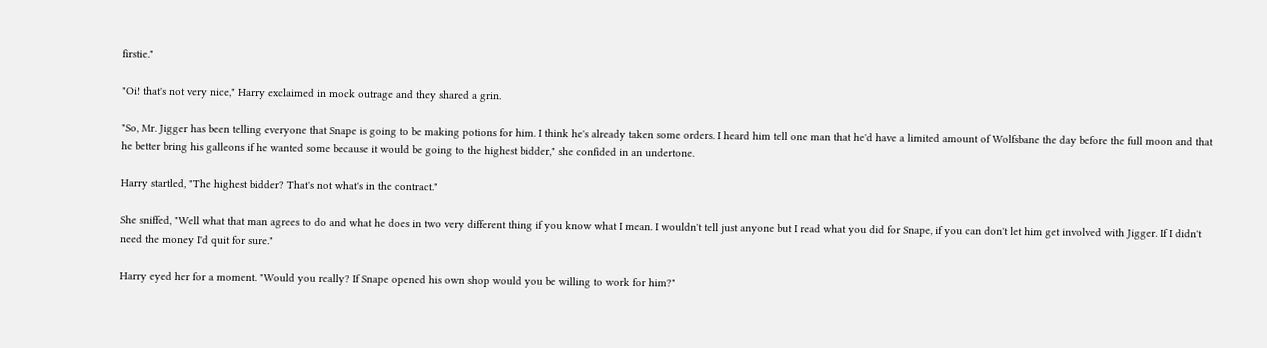firstie."

"Oi! that's not very nice," Harry exclaimed in mock outrage and they shared a grin.

"So, Mr. Jigger has been telling everyone that Snape is going to be making potions for him. I think he's already taken some orders. I heard him tell one man that he'd have a limited amount of Wolfsbane the day before the full moon and that he better bring his galleons if he wanted some because it would be going to the highest bidder," she confided in an undertone.

Harry startled, "The highest bidder? That's not what's in the contract."

She sniffed, "Well what that man agrees to do and what he does in two very different thing if you know what I mean. I wouldn't tell just anyone but I read what you did for Snape, if you can don't let him get involved with Jigger. If I didn't need the money I'd quit for sure."

Harry eyed her for a moment. "Would you really? If Snape opened his own shop would you be willing to work for him?"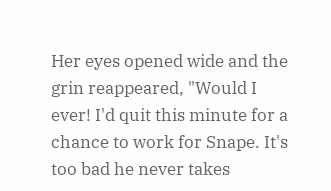Her eyes opened wide and the grin reappeared, "Would I ever! I'd quit this minute for a chance to work for Snape. It's too bad he never takes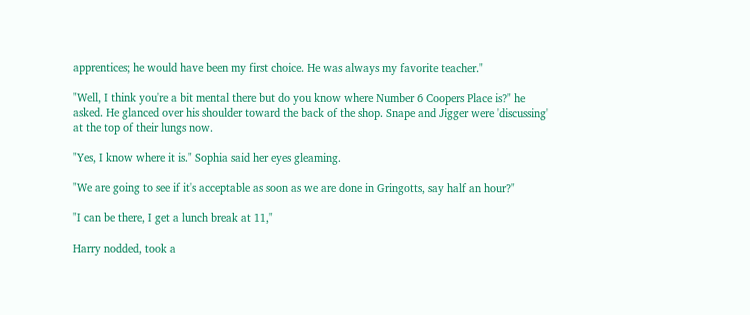apprentices; he would have been my first choice. He was always my favorite teacher."

"Well, I think you're a bit mental there but do you know where Number 6 Coopers Place is?" he asked. He glanced over his shoulder toward the back of the shop. Snape and Jigger were 'discussing' at the top of their lungs now.

"Yes, I know where it is." Sophia said her eyes gleaming.

"We are going to see if it's acceptable as soon as we are done in Gringotts, say half an hour?"

"I can be there, I get a lunch break at 11,"

Harry nodded, took a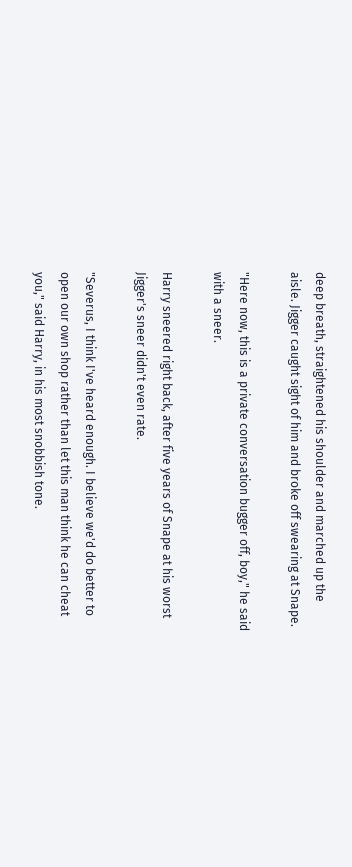deep breath, straightened his shoulder and marched up the aisle. Jigger caught sight of him and broke off swearing at Snape.

"Here now, this is a private conversation bugger off, boy," he said with a sneer.

Harry sneered right back, after five years of Snape at his worst Jigger's sneer didn't even rate.

"Severus, I think I've heard enough. I believe we'd do better to open our own shop rather than let this man think he can cheat you," said Harry, in his most snobbish tone.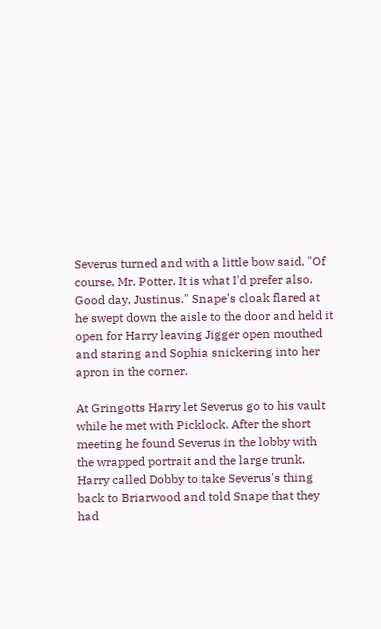Severus turned and with a little bow said, "Of course, Mr. Potter. It is what I'd prefer also. Good day, Justinus." Snape's cloak flared at he swept down the aisle to the door and held it open for Harry leaving Jigger open mouthed and staring and Sophia snickering into her apron in the corner.

At Gringotts Harry let Severus go to his vault while he met with Picklock. After the short meeting he found Severus in the lobby with the wrapped portrait and the large trunk. Harry called Dobby to take Severus's thing back to Briarwood and told Snape that they had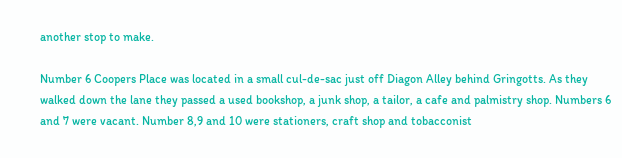another stop to make.

Number 6 Coopers Place was located in a small cul-de-sac just off Diagon Alley behind Gringotts. As they walked down the lane they passed a used bookshop, a junk shop, a tailor, a cafe and palmistry shop. Numbers 6 and 7 were vacant. Number 8,9 and 10 were stationers, craft shop and tobacconist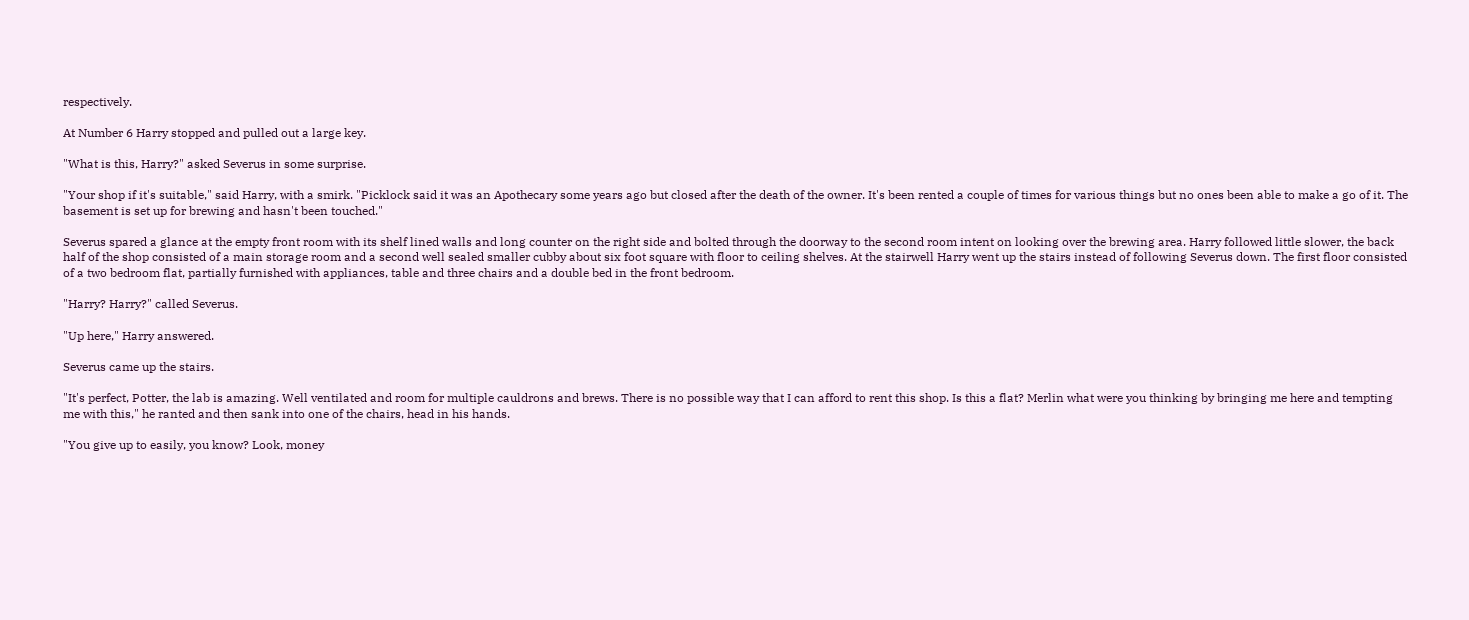respectively.

At Number 6 Harry stopped and pulled out a large key.

"What is this, Harry?" asked Severus in some surprise.

"Your shop if it's suitable," said Harry, with a smirk. "Picklock said it was an Apothecary some years ago but closed after the death of the owner. It's been rented a couple of times for various things but no ones been able to make a go of it. The basement is set up for brewing and hasn't been touched."

Severus spared a glance at the empty front room with its shelf lined walls and long counter on the right side and bolted through the doorway to the second room intent on looking over the brewing area. Harry followed little slower, the back half of the shop consisted of a main storage room and a second well sealed smaller cubby about six foot square with floor to ceiling shelves. At the stairwell Harry went up the stairs instead of following Severus down. The first floor consisted of a two bedroom flat, partially furnished with appliances, table and three chairs and a double bed in the front bedroom.

"Harry? Harry?" called Severus.

"Up here," Harry answered.

Severus came up the stairs.

"It's perfect, Potter, the lab is amazing. Well ventilated and room for multiple cauldrons and brews. There is no possible way that I can afford to rent this shop. Is this a flat? Merlin what were you thinking by bringing me here and tempting me with this," he ranted and then sank into one of the chairs, head in his hands.

"You give up to easily, you know? Look, money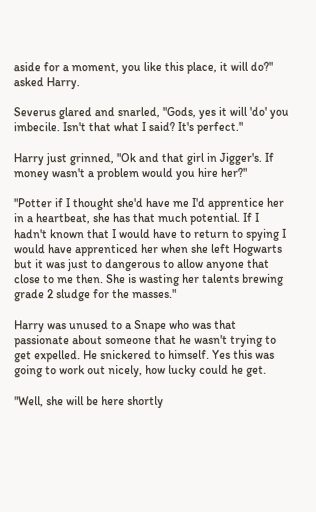aside for a moment, you like this place, it will do?" asked Harry.

Severus glared and snarled, "Gods, yes it will 'do' you imbecile. Isn't that what I said? It's perfect."

Harry just grinned, "Ok and that girl in Jigger's. If money wasn't a problem would you hire her?"

"Potter if I thought she'd have me I'd apprentice her in a heartbeat, she has that much potential. If I hadn't known that I would have to return to spying I would have apprenticed her when she left Hogwarts but it was just to dangerous to allow anyone that close to me then. She is wasting her talents brewing grade 2 sludge for the masses."

Harry was unused to a Snape who was that passionate about someone that he wasn't trying to get expelled. He snickered to himself. Yes this was going to work out nicely, how lucky could he get.

"Well, she will be here shortly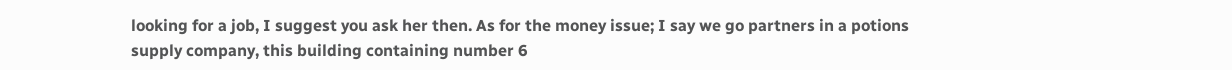looking for a job, I suggest you ask her then. As for the money issue; I say we go partners in a potions supply company, this building containing number 6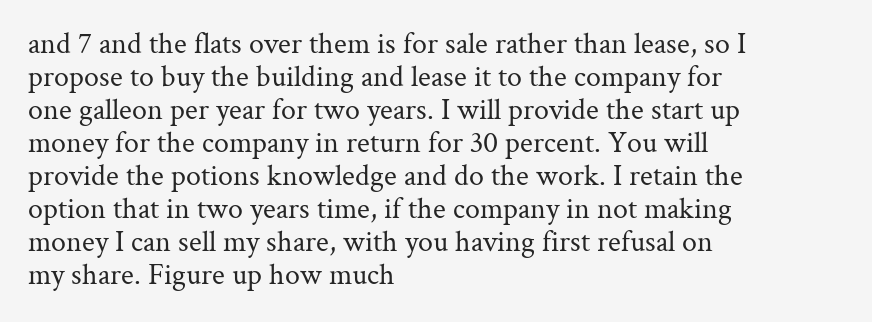and 7 and the flats over them is for sale rather than lease, so I propose to buy the building and lease it to the company for one galleon per year for two years. I will provide the start up money for the company in return for 30 percent. You will provide the potions knowledge and do the work. I retain the option that in two years time, if the company in not making money I can sell my share, with you having first refusal on my share. Figure up how much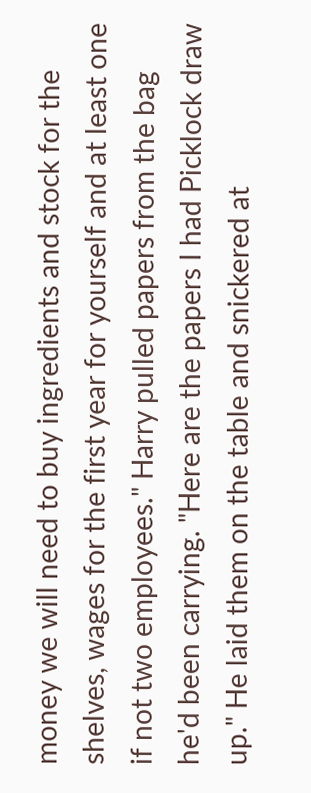money we will need to buy ingredients and stock for the shelves, wages for the first year for yourself and at least one if not two employees." Harry pulled papers from the bag he'd been carrying. "Here are the papers I had Picklock draw up." He laid them on the table and snickered at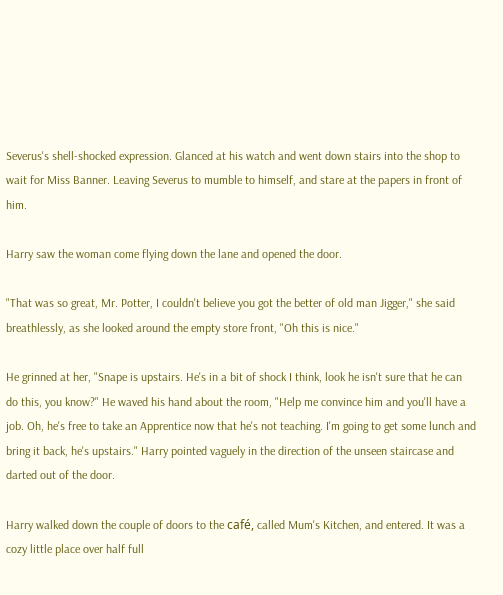Severus's shell-shocked expression. Glanced at his watch and went down stairs into the shop to wait for Miss Banner. Leaving Severus to mumble to himself, and stare at the papers in front of him.

Harry saw the woman come flying down the lane and opened the door.

"That was so great, Mr. Potter, I couldn't believe you got the better of old man Jigger," she said breathlessly, as she looked around the empty store front, "Oh this is nice."

He grinned at her, "Snape is upstairs. He's in a bit of shock I think, look he isn't sure that he can do this, you know?" He waved his hand about the room, "Help me convince him and you'll have a job. Oh, he's free to take an Apprentice now that he's not teaching. I'm going to get some lunch and bring it back, he's upstairs." Harry pointed vaguely in the direction of the unseen staircase and darted out of the door.

Harry walked down the couple of doors to the café, called Mum's Kitchen, and entered. It was a cozy little place over half full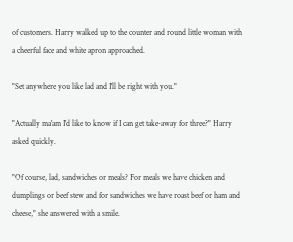of customers. Harry walked up to the counter and round little woman with a cheerful face and white apron approached.

"Set anywhere you like lad and I'll be right with you."

"Actually ma'am I'd like to know if I can get take-away for three?" Harry asked quickly.

"Of course, lad, sandwiches or meals? For meals we have chicken and dumplings or beef stew and for sandwiches we have roast beef or ham and cheese," she answered with a smile.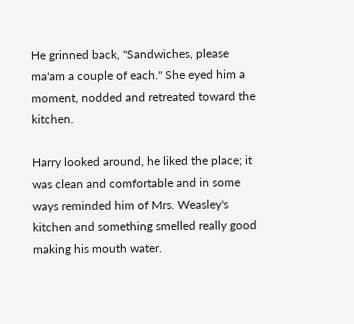He grinned back, "Sandwiches, please ma'am a couple of each." She eyed him a moment, nodded and retreated toward the kitchen.

Harry looked around, he liked the place; it was clean and comfortable and in some ways reminded him of Mrs. Weasley's kitchen and something smelled really good making his mouth water.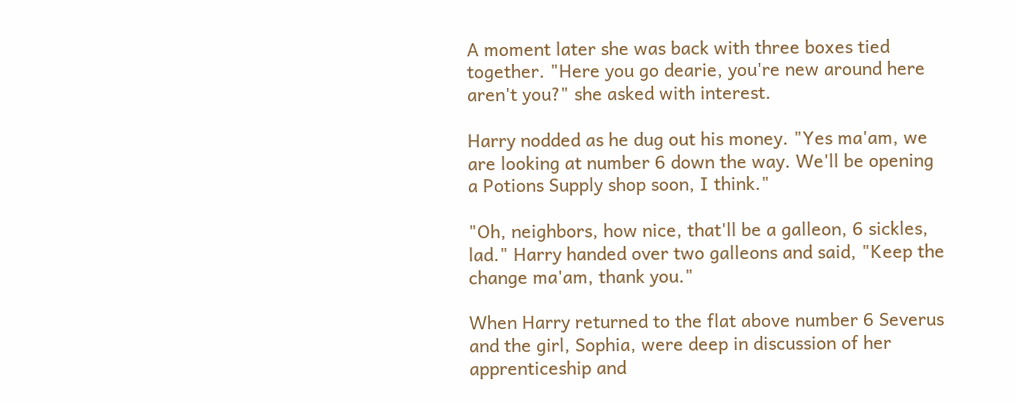A moment later she was back with three boxes tied together. "Here you go dearie, you're new around here aren't you?" she asked with interest.

Harry nodded as he dug out his money. "Yes ma'am, we are looking at number 6 down the way. We'll be opening a Potions Supply shop soon, I think."

"Oh, neighbors, how nice, that'll be a galleon, 6 sickles, lad." Harry handed over two galleons and said, "Keep the change ma'am, thank you."

When Harry returned to the flat above number 6 Severus and the girl, Sophia, were deep in discussion of her apprenticeship and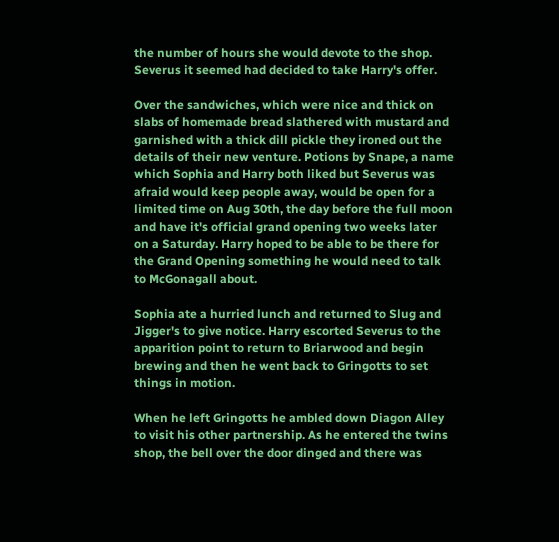the number of hours she would devote to the shop. Severus it seemed had decided to take Harry's offer.

Over the sandwiches, which were nice and thick on slabs of homemade bread slathered with mustard and garnished with a thick dill pickle they ironed out the details of their new venture. Potions by Snape, a name which Sophia and Harry both liked but Severus was afraid would keep people away, would be open for a limited time on Aug 30th, the day before the full moon and have it's official grand opening two weeks later on a Saturday. Harry hoped to be able to be there for the Grand Opening something he would need to talk to McGonagall about.

Sophia ate a hurried lunch and returned to Slug and Jigger's to give notice. Harry escorted Severus to the apparition point to return to Briarwood and begin brewing and then he went back to Gringotts to set things in motion.

When he left Gringotts he ambled down Diagon Alley to visit his other partnership. As he entered the twins shop, the bell over the door dinged and there was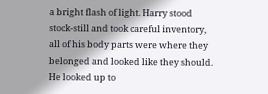a bright flash of light. Harry stood stock-still and took careful inventory, all of his body parts were where they belonged and looked like they should. He looked up to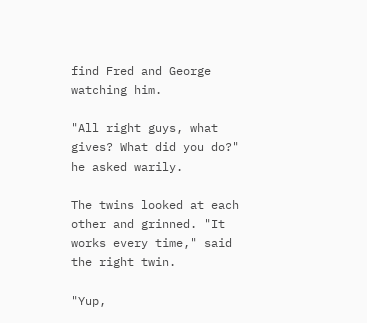find Fred and George watching him.

"All right guys, what gives? What did you do?" he asked warily.

The twins looked at each other and grinned. "It works every time," said the right twin.

"Yup,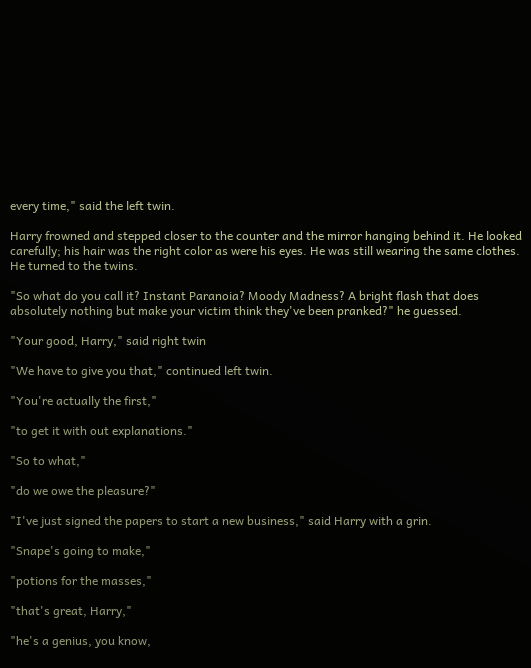every time," said the left twin.

Harry frowned and stepped closer to the counter and the mirror hanging behind it. He looked carefully; his hair was the right color as were his eyes. He was still wearing the same clothes. He turned to the twins.

"So what do you call it? Instant Paranoia? Moody Madness? A bright flash that does absolutely nothing but make your victim think they've been pranked?" he guessed.

"Your good, Harry," said right twin

"We have to give you that," continued left twin.

"You're actually the first,"

"to get it with out explanations."

"So to what,"

"do we owe the pleasure?"

"I've just signed the papers to start a new business," said Harry with a grin.

"Snape's going to make,"

"potions for the masses,"

"that's great, Harry,"

"he's a genius, you know,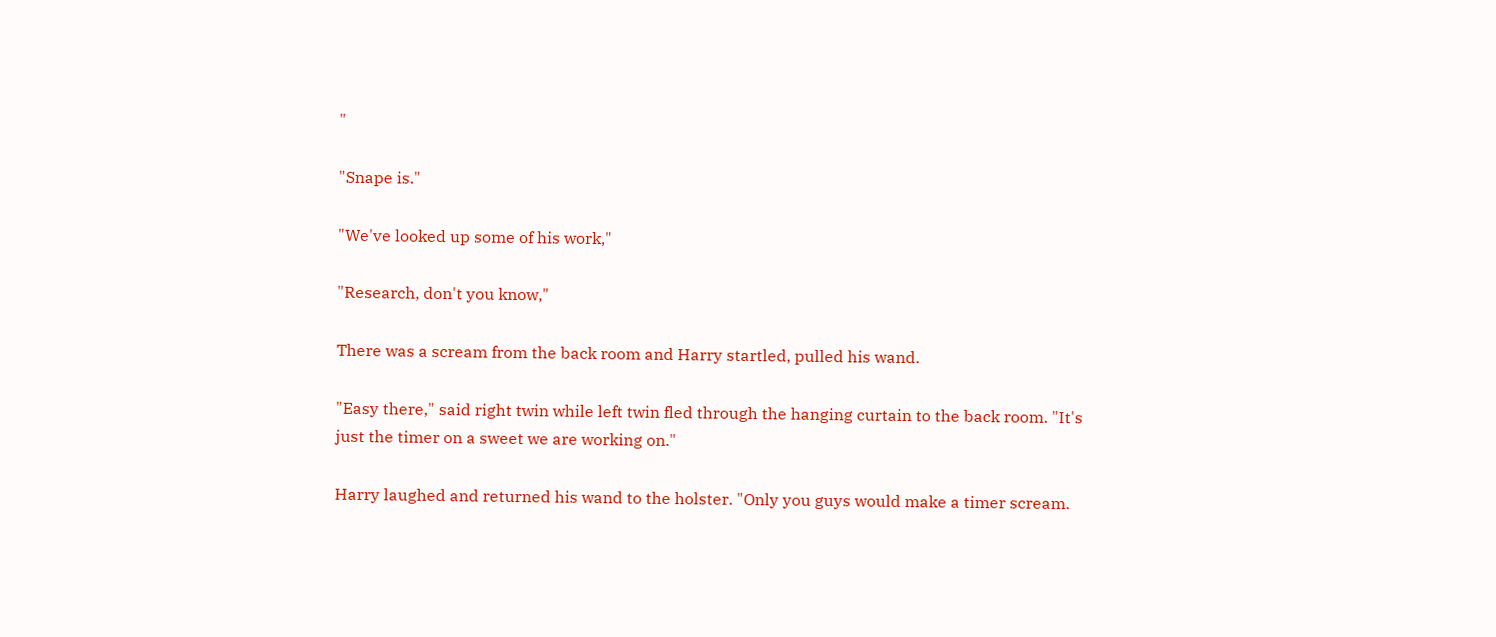"

"Snape is."

"We've looked up some of his work,"

"Research, don't you know,"

There was a scream from the back room and Harry startled, pulled his wand.

"Easy there," said right twin while left twin fled through the hanging curtain to the back room. "It's just the timer on a sweet we are working on."

Harry laughed and returned his wand to the holster. "Only you guys would make a timer scream.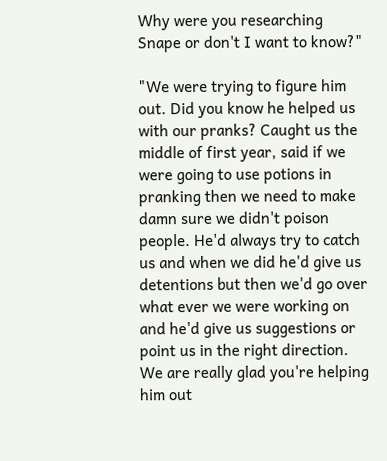Why were you researching Snape or don't I want to know?"

"We were trying to figure him out. Did you know he helped us with our pranks? Caught us the middle of first year, said if we were going to use potions in pranking then we need to make damn sure we didn't poison people. He'd always try to catch us and when we did he'd give us detentions but then we'd go over what ever we were working on and he'd give us suggestions or point us in the right direction. We are really glad you're helping him out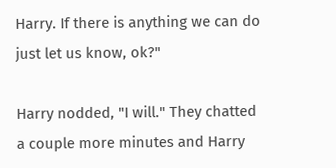Harry. If there is anything we can do just let us know, ok?"

Harry nodded, "I will." They chatted a couple more minutes and Harry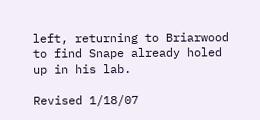left, returning to Briarwood to find Snape already holed up in his lab.

Revised 1/18/07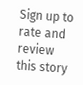Sign up to rate and review this story